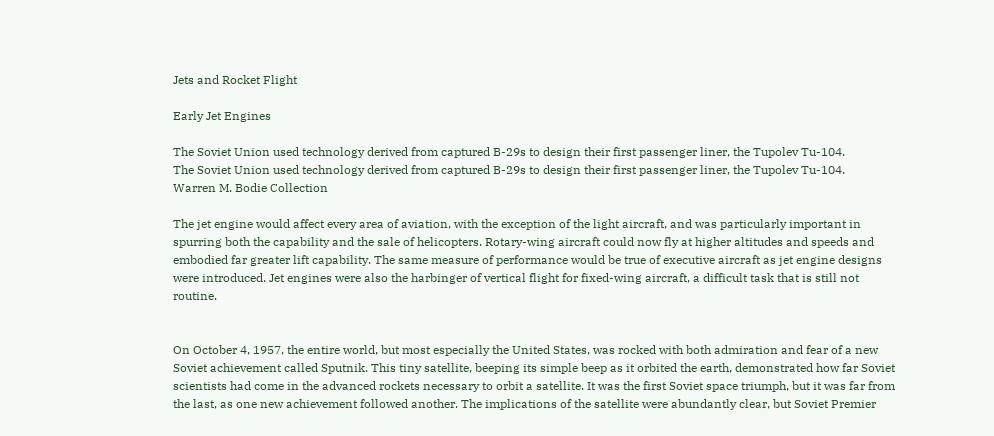Jets and Rocket Flight

Early Jet Engines

The Soviet Union used technology derived from captured B-29s to design their first passenger liner, the Tupolev Tu-104.
The Soviet Union used technology derived from captured B-29s to design their first passenger liner, the Tupolev Tu-104.
Warren M. Bodie Collection

The jet engine would affect every area of aviation, with the exception of the light aircraft, and was particularly important in spurring both the capability and the sale of helicopters. Rotary-wing aircraft could now fly at higher altitudes and speeds and embodied far greater lift capability. The same measure of performance would be true of executive aircraft as jet engine designs were introduced. Jet engines were also the harbinger of vertical flight for fixed-wing aircraft, a difficult task that is still not routine.


On October 4, 1957, the entire world, but most especially the United States, was rocked with both admiration and fear of a new Soviet achievement called Sputnik. This tiny satellite, beeping its simple beep as it orbited the earth, demonstrated how far Soviet scientists had come in the advanced rockets necessary to orbit a satellite. It was the first Soviet space triumph, but it was far from the last, as one new achievement followed another. The implications of the satellite were abundantly clear, but Soviet Premier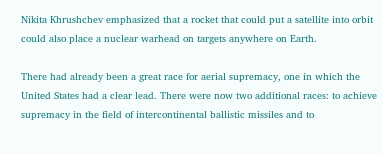Nikita Khrushchev emphasized that a rocket that could put a satellite into orbit could also place a nuclear warhead on targets anywhere on Earth.

There had already been a great race for aerial supremacy, one in which the United States had a clear lead. There were now two additional races: to achieve supremacy in the field of intercontinental ballistic missiles and to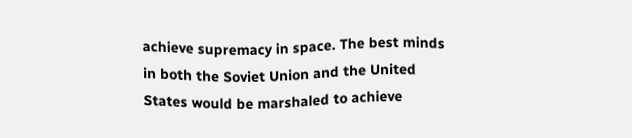achieve supremacy in space. The best minds in both the Soviet Union and the United States would be marshaled to achieve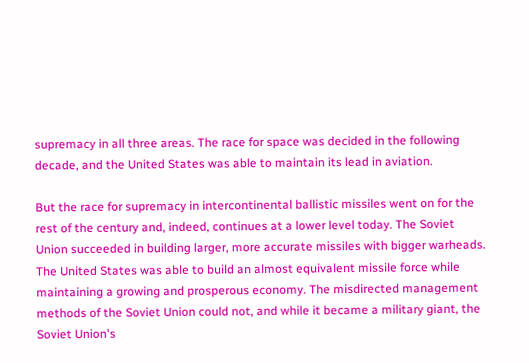supremacy in all three areas. The race for space was decided in the following decade, and the United States was able to maintain its lead in aviation.

But the race for supremacy in intercontinental ballistic missiles went on for the rest of the century and, indeed, continues at a lower level today. The Soviet Union succeeded in building larger, more accurate missiles with bigger warheads. The United States was able to build an almost equivalent missile force while maintaining a growing and prosperous economy. The misdirected management methods of the Soviet Union could not, and while it became a military giant, the Soviet Union's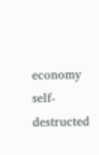economy self-destructed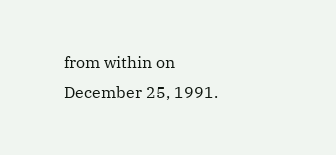from within on December 25, 1991.